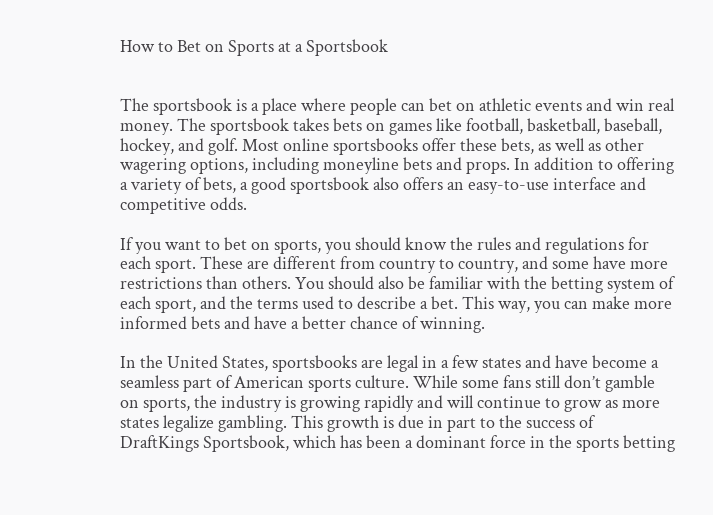How to Bet on Sports at a Sportsbook


The sportsbook is a place where people can bet on athletic events and win real money. The sportsbook takes bets on games like football, basketball, baseball, hockey, and golf. Most online sportsbooks offer these bets, as well as other wagering options, including moneyline bets and props. In addition to offering a variety of bets, a good sportsbook also offers an easy-to-use interface and competitive odds.

If you want to bet on sports, you should know the rules and regulations for each sport. These are different from country to country, and some have more restrictions than others. You should also be familiar with the betting system of each sport, and the terms used to describe a bet. This way, you can make more informed bets and have a better chance of winning.

In the United States, sportsbooks are legal in a few states and have become a seamless part of American sports culture. While some fans still don’t gamble on sports, the industry is growing rapidly and will continue to grow as more states legalize gambling. This growth is due in part to the success of DraftKings Sportsbook, which has been a dominant force in the sports betting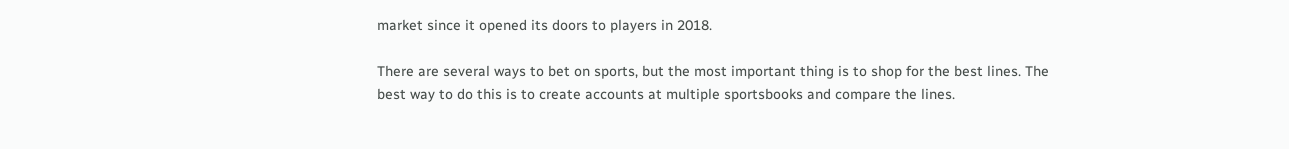market since it opened its doors to players in 2018.

There are several ways to bet on sports, but the most important thing is to shop for the best lines. The best way to do this is to create accounts at multiple sportsbooks and compare the lines.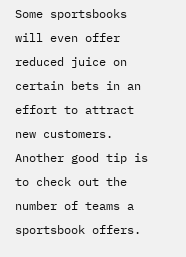Some sportsbooks will even offer reduced juice on certain bets in an effort to attract new customers. Another good tip is to check out the number of teams a sportsbook offers.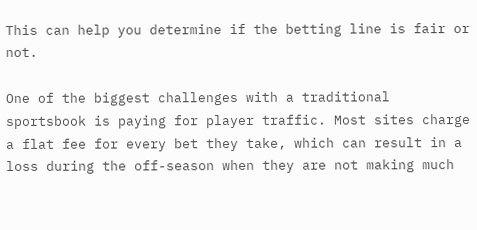This can help you determine if the betting line is fair or not.

One of the biggest challenges with a traditional sportsbook is paying for player traffic. Most sites charge a flat fee for every bet they take, which can result in a loss during the off-season when they are not making much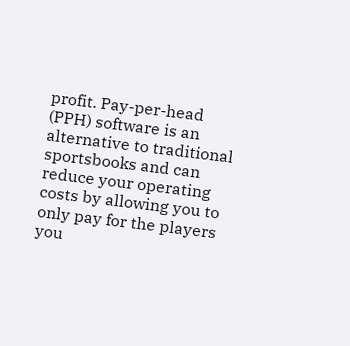profit. Pay-per-head (PPH) software is an alternative to traditional sportsbooks and can reduce your operating costs by allowing you to only pay for the players you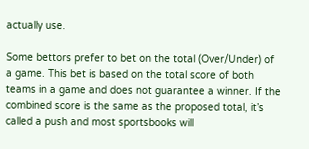actually use.

Some bettors prefer to bet on the total (Over/Under) of a game. This bet is based on the total score of both teams in a game and does not guarantee a winner. If the combined score is the same as the proposed total, it’s called a push and most sportsbooks will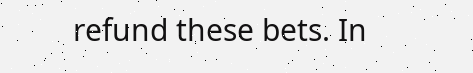refund these bets. In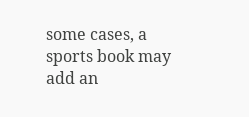some cases, a sports book may add an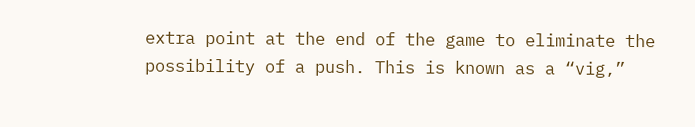extra point at the end of the game to eliminate the possibility of a push. This is known as a “vig,”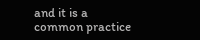and it is a common practice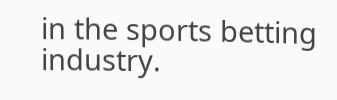in the sports betting industry.